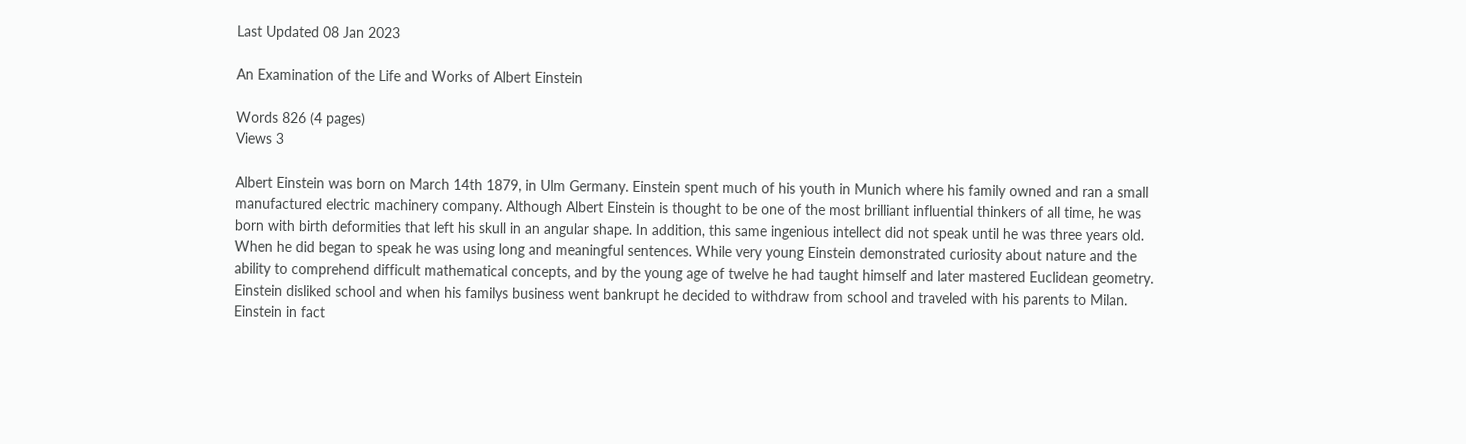Last Updated 08 Jan 2023

An Examination of the Life and Works of Albert Einstein

Words 826 (4 pages)
Views 3

Albert Einstein was born on March 14th 1879, in Ulm Germany. Einstein spent much of his youth in Munich where his family owned and ran a small manufactured electric machinery company. Although Albert Einstein is thought to be one of the most brilliant influential thinkers of all time, he was born with birth deformities that left his skull in an angular shape. In addition, this same ingenious intellect did not speak until he was three years old. When he did began to speak he was using long and meaningful sentences. While very young Einstein demonstrated curiosity about nature and the ability to comprehend difficult mathematical concepts, and by the young age of twelve he had taught himself and later mastered Euclidean geometry. Einstein disliked school and when his familys business went bankrupt he decided to withdraw from school and traveled with his parents to Milan. Einstein in fact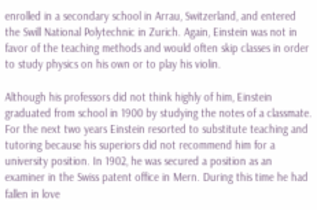enrolled in a secondary school in Arrau, Switzerland, and entered the Swill National Polytechnic in Zurich. Again, Einstein was not in favor of the teaching methods and would often skip classes in order to study physics on his own or to play his violin.

Although his professors did not think highly of him, Einstein graduated from school in 1900 by studying the notes of a classmate. For the next two years Einstein resorted to substitute teaching and tutoring because his superiors did not recommend him for a university position. In 1902, he was secured a position as an examiner in the Swiss patent office in Mern. During this time he had fallen in love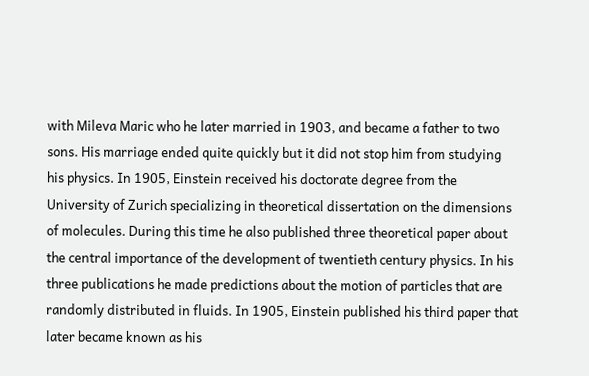with Mileva Maric who he later married in 1903, and became a father to two sons. His marriage ended quite quickly but it did not stop him from studying his physics. In 1905, Einstein received his doctorate degree from the University of Zurich specializing in theoretical dissertation on the dimensions of molecules. During this time he also published three theoretical paper about the central importance of the development of twentieth century physics. In his three publications he made predictions about the motion of particles that are randomly distributed in fluids. In 1905, Einstein published his third paper that later became known as his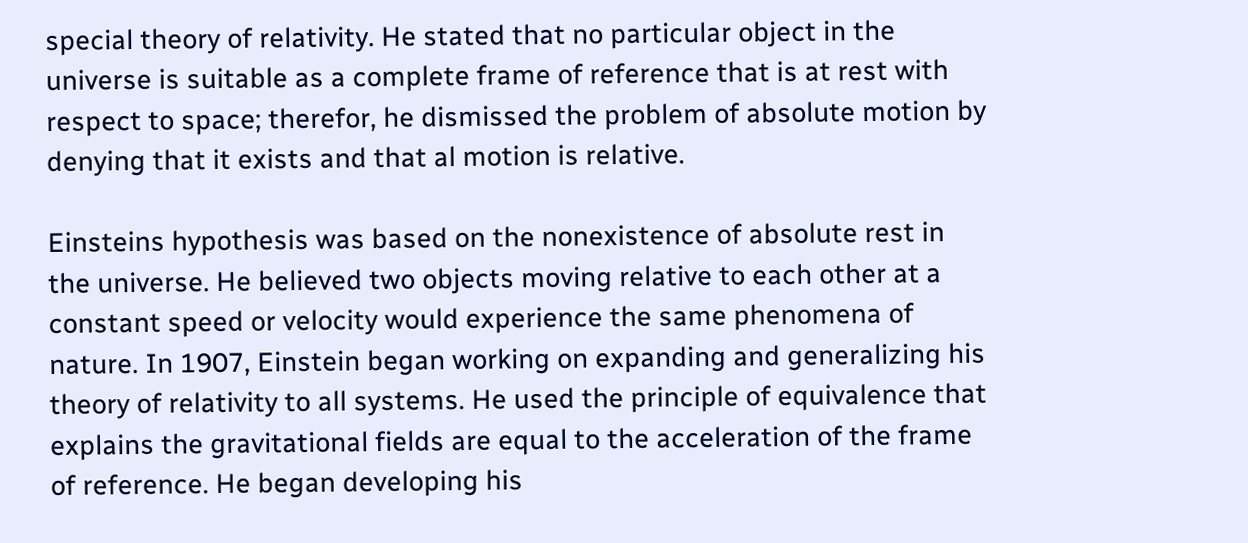special theory of relativity. He stated that no particular object in the universe is suitable as a complete frame of reference that is at rest with respect to space; therefor, he dismissed the problem of absolute motion by denying that it exists and that al motion is relative.

Einsteins hypothesis was based on the nonexistence of absolute rest in the universe. He believed two objects moving relative to each other at a constant speed or velocity would experience the same phenomena of nature. In 1907, Einstein began working on expanding and generalizing his theory of relativity to all systems. He used the principle of equivalence that explains the gravitational fields are equal to the acceleration of the frame of reference. He began developing his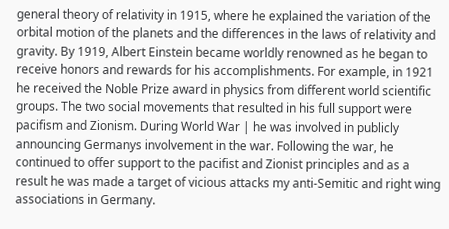general theory of relativity in 1915, where he explained the variation of the orbital motion of the planets and the differences in the laws of relativity and gravity. By 1919, Albert Einstein became worldly renowned as he began to receive honors and rewards for his accomplishments. For example, in 1921 he received the Noble Prize award in physics from different world scientific groups. The two social movements that resulted in his full support were pacifism and Zionism. During World War | he was involved in publicly announcing Germanys involvement in the war. Following the war, he continued to offer support to the pacifist and Zionist principles and as a result he was made a target of vicious attacks my anti-Semitic and right wing associations in Germany.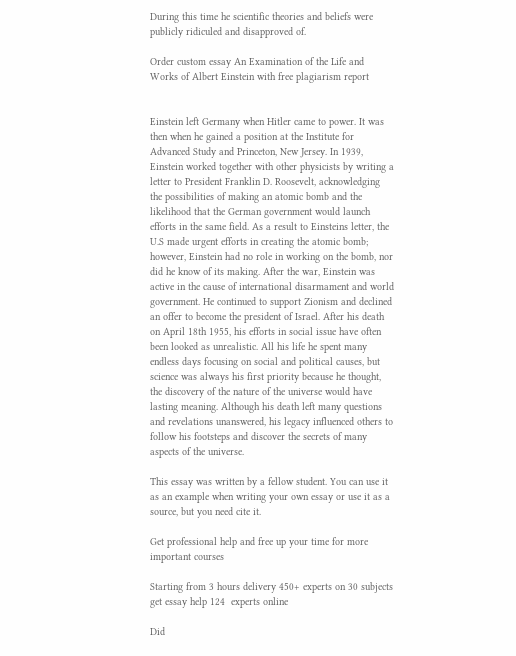During this time he scientific theories and beliefs were publicly ridiculed and disapproved of.

Order custom essay An Examination of the Life and Works of Albert Einstein with free plagiarism report


Einstein left Germany when Hitler came to power. It was then when he gained a position at the Institute for Advanced Study and Princeton, New Jersey. In 1939, Einstein worked together with other physicists by writing a letter to President Franklin D. Roosevelt, acknowledging the possibilities of making an atomic bomb and the likelihood that the German government would launch efforts in the same field. As a result to Einsteins letter, the U.S made urgent efforts in creating the atomic bomb; however, Einstein had no role in working on the bomb, nor did he know of its making. After the war, Einstein was active in the cause of international disarmament and world government. He continued to support Zionism and declined an offer to become the president of Israel. After his death on April 18th 1955, his efforts in social issue have often been looked as unrealistic. All his life he spent many endless days focusing on social and political causes, but science was always his first priority because he thought, the discovery of the nature of the universe would have lasting meaning. Although his death left many questions and revelations unanswered, his legacy influenced others to follow his footsteps and discover the secrets of many aspects of the universe.

This essay was written by a fellow student. You can use it as an example when writing your own essay or use it as a source, but you need cite it.

Get professional help and free up your time for more important courses

Starting from 3 hours delivery 450+ experts on 30 subjects
get essay help 124  experts online

Did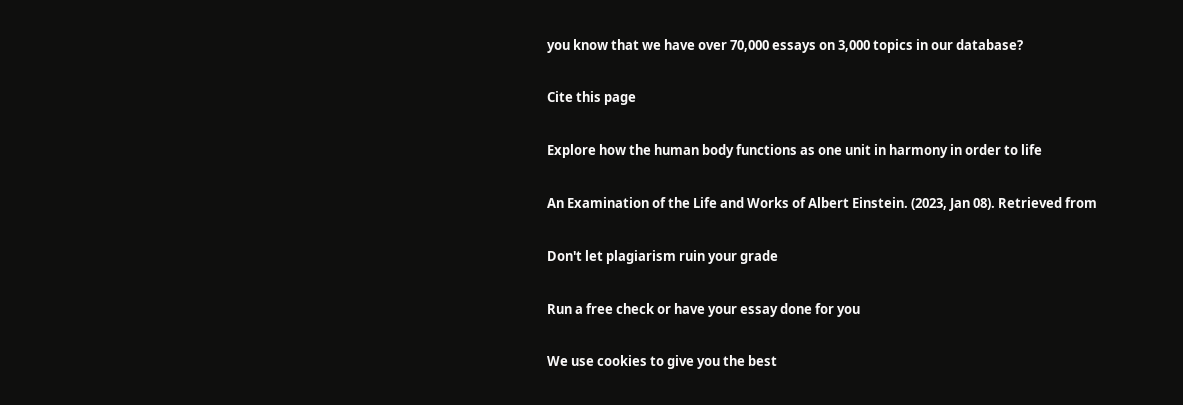you know that we have over 70,000 essays on 3,000 topics in our database?

Cite this page

Explore how the human body functions as one unit in harmony in order to life

An Examination of the Life and Works of Albert Einstein. (2023, Jan 08). Retrieved from

Don't let plagiarism ruin your grade

Run a free check or have your essay done for you

We use cookies to give you the best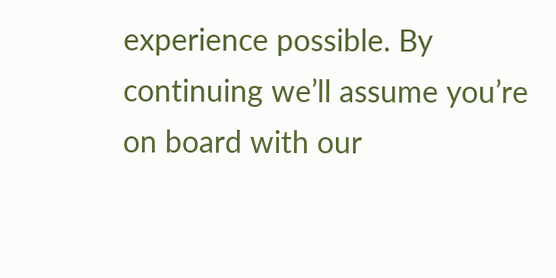experience possible. By continuing we’ll assume you’re on board with our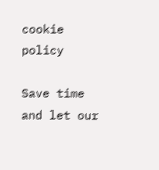cookie policy

Save time and let our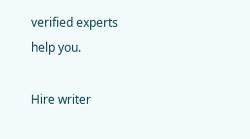verified experts help you.

Hire writer